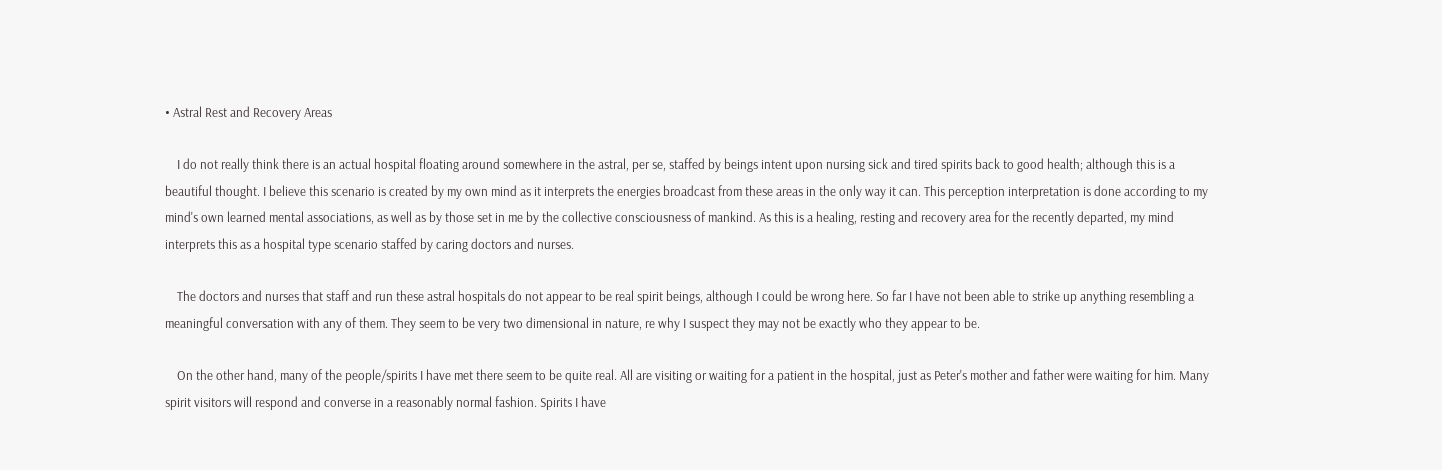• Astral Rest and Recovery Areas

    I do not really think there is an actual hospital floating around somewhere in the astral, per se, staffed by beings intent upon nursing sick and tired spirits back to good health; although this is a beautiful thought. I believe this scenario is created by my own mind as it interprets the energies broadcast from these areas in the only way it can. This perception interpretation is done according to my mind's own learned mental associations, as well as by those set in me by the collective consciousness of mankind. As this is a healing, resting and recovery area for the recently departed, my mind interprets this as a hospital type scenario staffed by caring doctors and nurses.

    The doctors and nurses that staff and run these astral hospitals do not appear to be real spirit beings, although I could be wrong here. So far I have not been able to strike up anything resembling a meaningful conversation with any of them. They seem to be very two dimensional in nature, re why I suspect they may not be exactly who they appear to be.

    On the other hand, many of the people/spirits I have met there seem to be quite real. All are visiting or waiting for a patient in the hospital, just as Peter's mother and father were waiting for him. Many spirit visitors will respond and converse in a reasonably normal fashion. Spirits I have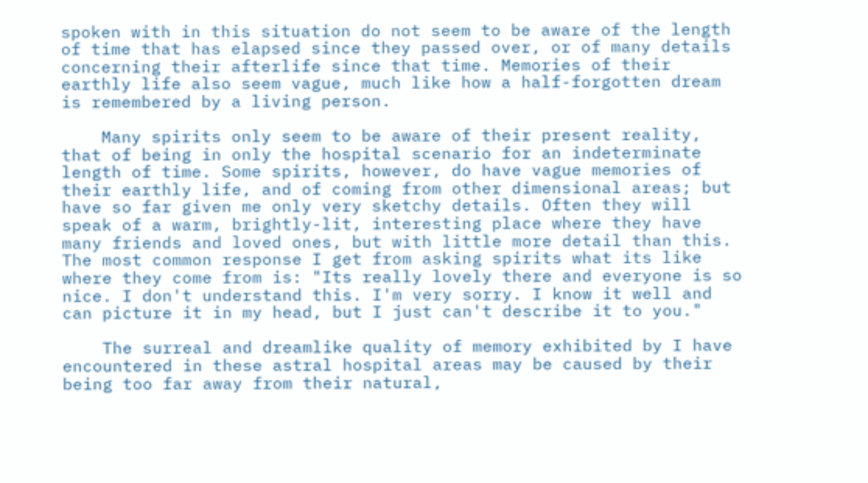spoken with in this situation do not seem to be aware of the length of time that has elapsed since they passed over, or of many details concerning their afterlife since that time. Memories of their earthly life also seem vague, much like how a half-forgotten dream is remembered by a living person.

    Many spirits only seem to be aware of their present reality, that of being in only the hospital scenario for an indeterminate length of time. Some spirits, however, do have vague memories of their earthly life, and of coming from other dimensional areas; but have so far given me only very sketchy details. Often they will speak of a warm, brightly-lit, interesting place where they have many friends and loved ones, but with little more detail than this. The most common response I get from asking spirits what its like where they come from is: "Its really lovely there and everyone is so nice. I don't understand this. I'm very sorry. I know it well and can picture it in my head, but I just can't describe it to you."

    The surreal and dreamlike quality of memory exhibited by I have encountered in these astral hospital areas may be caused by their being too far away from their natural,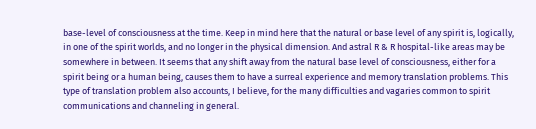base-level of consciousness at the time. Keep in mind here that the natural or base level of any spirit is, logically, in one of the spirit worlds, and no longer in the physical dimension. And astral R & R hospital-like areas may be somewhere in between. It seems that any shift away from the natural base level of consciousness, either for a spirit being or a human being, causes them to have a surreal experience and memory translation problems. This type of translation problem also accounts, I believe, for the many difficulties and vagaries common to spirit communications and channeling in general.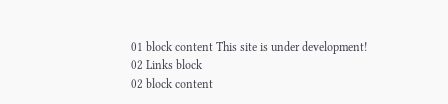01 block content This site is under development!
02 Links block
02 block content